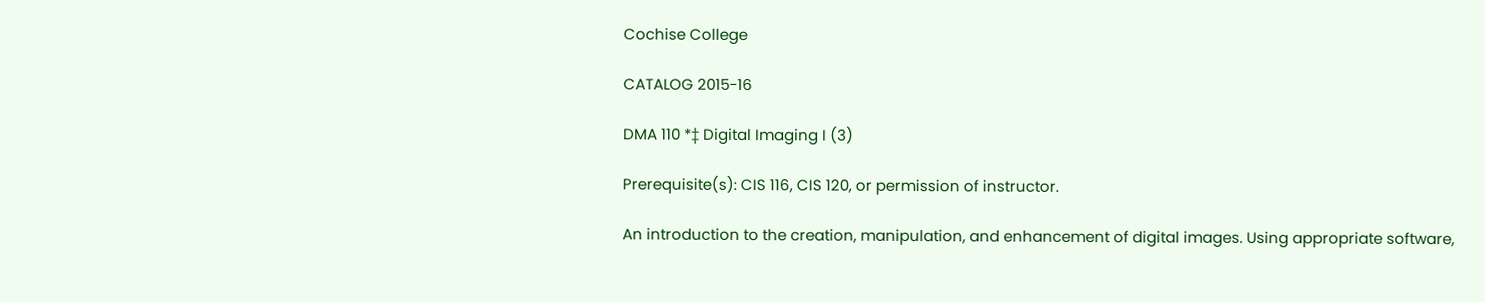Cochise College

CATALOG 2015-16

DMA 110 *‡ Digital Imaging I (3)

Prerequisite(s): CIS 116, CIS 120, or permission of instructor.

An introduction to the creation, manipulation, and enhancement of digital images. Using appropriate software,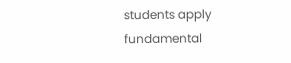students apply fundamental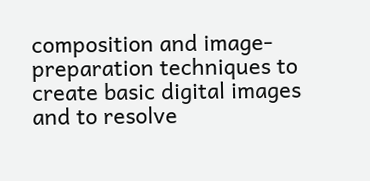composition and image-preparation techniques to create basic digital images and to resolve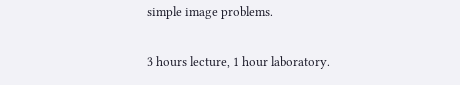simple image problems.

3 hours lecture, 1 hour laboratory.